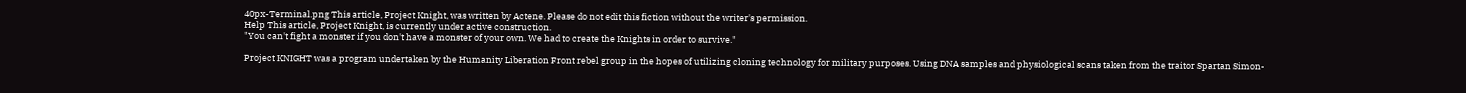40px-Terminal.png This article, Project Knight, was written by Actene. Please do not edit this fiction without the writer's permission.
Help This article, Project Knight, is currently under active construction.
"You can't fight a monster if you don't have a monster of your own. We had to create the Knights in order to survive."

Project KNIGHT was a program undertaken by the Humanity Liberation Front rebel group in the hopes of utilizing cloning technology for military purposes. Using DNA samples and physiological scans taken from the traitor Spartan Simon-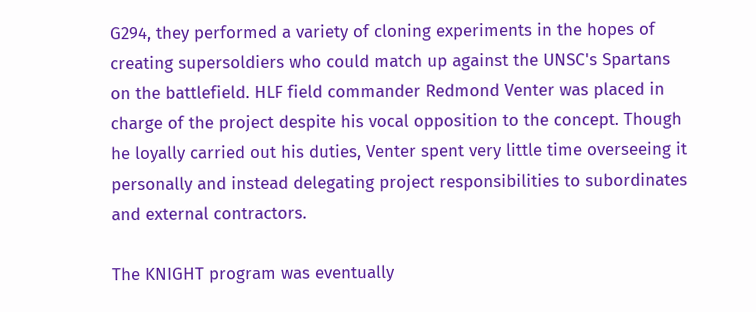G294, they performed a variety of cloning experiments in the hopes of creating supersoldiers who could match up against the UNSC's Spartans on the battlefield. HLF field commander Redmond Venter was placed in charge of the project despite his vocal opposition to the concept. Though he loyally carried out his duties, Venter spent very little time overseeing it personally and instead delegating project responsibilities to subordinates and external contractors.

The KNIGHT program was eventually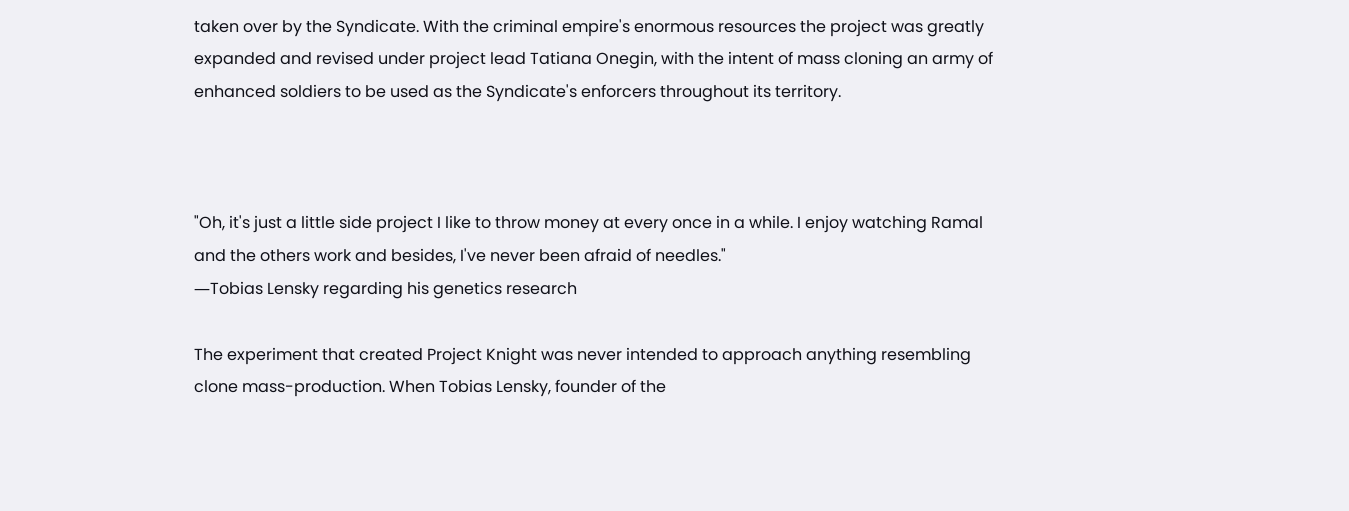taken over by the Syndicate. With the criminal empire's enormous resources the project was greatly expanded and revised under project lead Tatiana Onegin, with the intent of mass cloning an army of enhanced soldiers to be used as the Syndicate's enforcers throughout its territory.



"Oh, it's just a little side project I like to throw money at every once in a while. I enjoy watching Ramal and the others work and besides, I've never been afraid of needles."
―Tobias Lensky regarding his genetics research

The experiment that created Project Knight was never intended to approach anything resembling clone mass-production. When Tobias Lensky, founder of the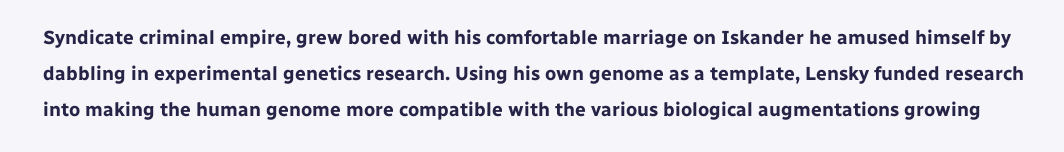Syndicate criminal empire, grew bored with his comfortable marriage on Iskander he amused himself by dabbling in experimental genetics research. Using his own genome as a template, Lensky funded research into making the human genome more compatible with the various biological augmentations growing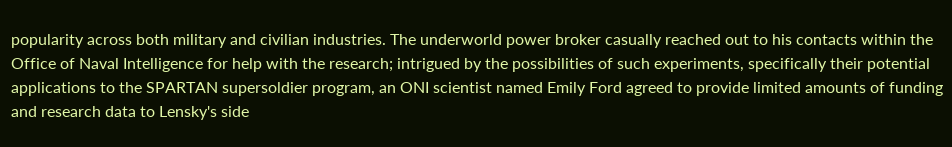popularity across both military and civilian industries. The underworld power broker casually reached out to his contacts within the Office of Naval Intelligence for help with the research; intrigued by the possibilities of such experiments, specifically their potential applications to the SPARTAN supersoldier program, an ONI scientist named Emily Ford agreed to provide limited amounts of funding and research data to Lensky's side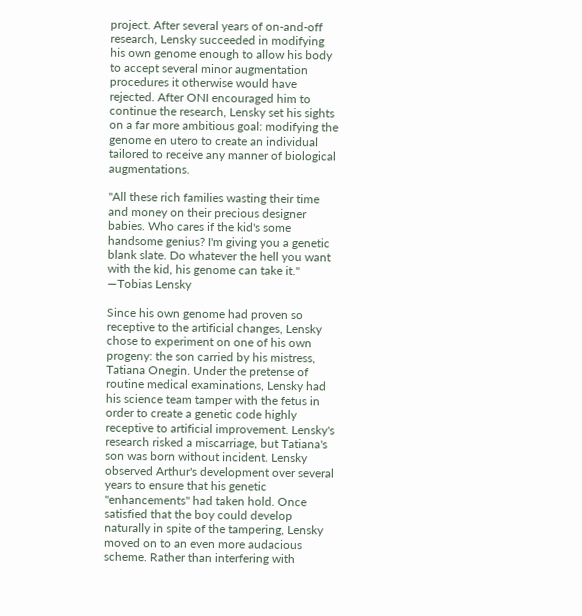project. After several years of on-and-off research, Lensky succeeded in modifying his own genome enough to allow his body to accept several minor augmentation procedures it otherwise would have rejected. After ONI encouraged him to continue the research, Lensky set his sights on a far more ambitious goal: modifying the genome en utero to create an individual tailored to receive any manner of biological augmentations.

"All these rich families wasting their time and money on their precious designer babies. Who cares if the kid's some handsome genius? I'm giving you a genetic blank slate. Do whatever the hell you want with the kid, his genome can take it."
―Tobias Lensky

Since his own genome had proven so receptive to the artificial changes, Lensky chose to experiment on one of his own progeny: the son carried by his mistress, Tatiana Onegin. Under the pretense of routine medical examinations, Lensky had his science team tamper with the fetus in order to create a genetic code highly receptive to artificial improvement. Lensky's research risked a miscarriage, but Tatiana's son was born without incident. Lensky observed Arthur's development over several years to ensure that his genetic "enhancements" had taken hold. Once satisfied that the boy could develop naturally in spite of the tampering, Lensky moved on to an even more audacious scheme. Rather than interfering with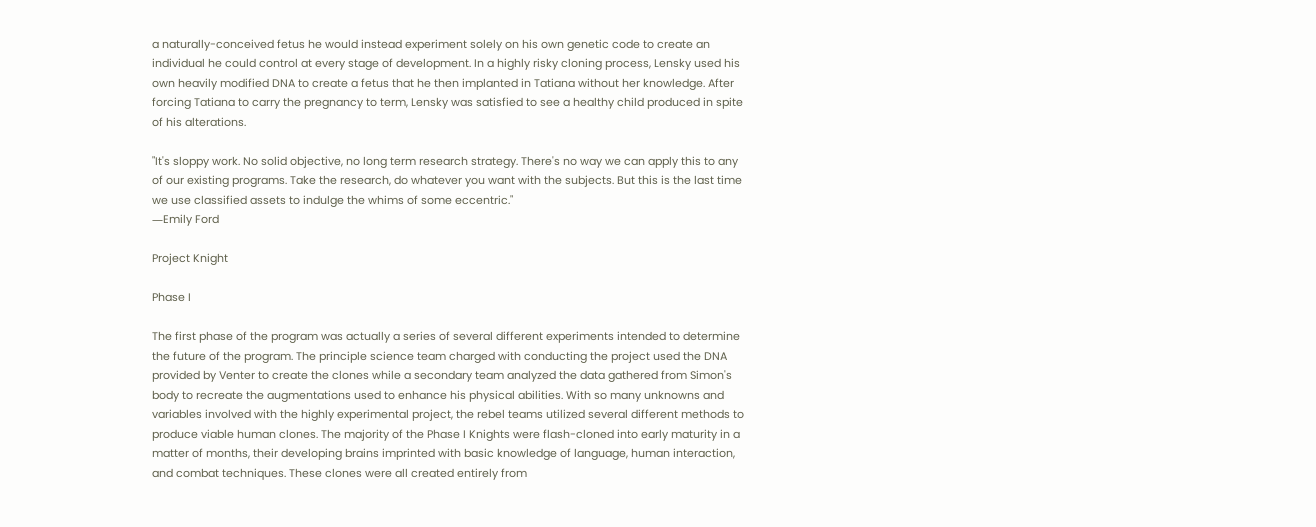a naturally-conceived fetus he would instead experiment solely on his own genetic code to create an individual he could control at every stage of development. In a highly risky cloning process, Lensky used his own heavily modified DNA to create a fetus that he then implanted in Tatiana without her knowledge. After forcing Tatiana to carry the pregnancy to term, Lensky was satisfied to see a healthy child produced in spite of his alterations.

"It's sloppy work. No solid objective, no long term research strategy. There's no way we can apply this to any of our existing programs. Take the research, do whatever you want with the subjects. But this is the last time we use classified assets to indulge the whims of some eccentric."
―Emily Ford

Project Knight

Phase I

The first phase of the program was actually a series of several different experiments intended to determine the future of the program. The principle science team charged with conducting the project used the DNA provided by Venter to create the clones while a secondary team analyzed the data gathered from Simon's body to recreate the augmentations used to enhance his physical abilities. With so many unknowns and variables involved with the highly experimental project, the rebel teams utilized several different methods to produce viable human clones. The majority of the Phase I Knights were flash-cloned into early maturity in a matter of months, their developing brains imprinted with basic knowledge of language, human interaction, and combat techniques. These clones were all created entirely from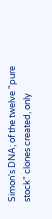Simon's DNA; of the twelve "pure stock" clones created, only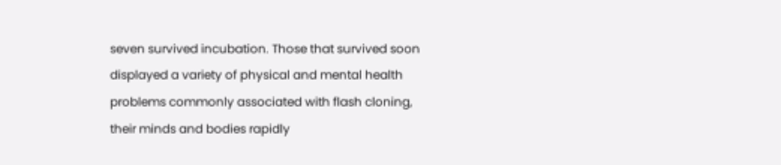seven survived incubation. Those that survived soon displayed a variety of physical and mental health problems commonly associated with flash cloning, their minds and bodies rapidly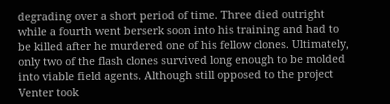degrading over a short period of time. Three died outright while a fourth went berserk soon into his training and had to be killed after he murdered one of his fellow clones. Ultimately, only two of the flash clones survived long enough to be molded into viable field agents. Although still opposed to the project Venter took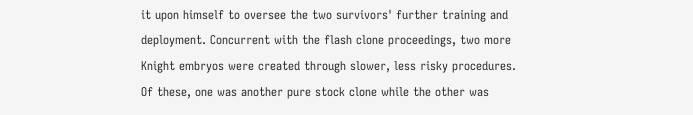it upon himself to oversee the two survivors' further training and deployment. Concurrent with the flash clone proceedings, two more Knight embryos were created through slower, less risky procedures. Of these, one was another pure stock clone while the other was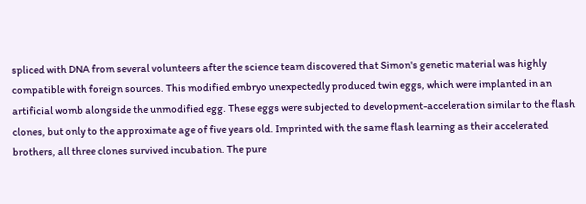spliced with DNA from several volunteers after the science team discovered that Simon's genetic material was highly compatible with foreign sources. This modified embryo unexpectedly produced twin eggs, which were implanted in an artificial womb alongside the unmodified egg. These eggs were subjected to development-acceleration similar to the flash clones, but only to the approximate age of five years old. Imprinted with the same flash learning as their accelerated brothers, all three clones survived incubation. The pure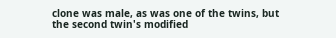clone was male, as was one of the twins, but the second twin's modified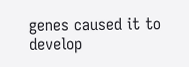genes caused it to develop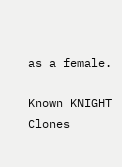as a female.

Known KNIGHT Clones